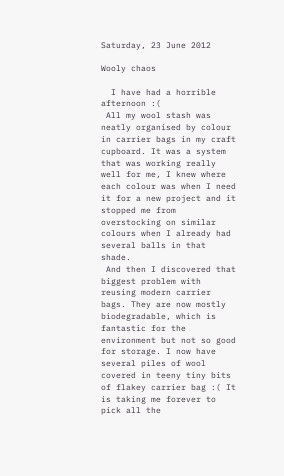Saturday, 23 June 2012

Wooly chaos

  I have had a horrible afternoon :(
 All my wool stash was neatly organised by colour in carrier bags in my craft cupboard. It was a system that was working really well for me, I knew where each colour was when I need it for a new project and it stopped me from overstocking on similar colours when I already had several balls in that shade.
 And then I discovered that biggest problem with reusing modern carrier bags. They are now mostly biodegradable, which is fantastic for the environment but not so good for storage. I now have several piles of wool covered in teeny tiny bits of flakey carrier bag :( It is taking me forever to pick all the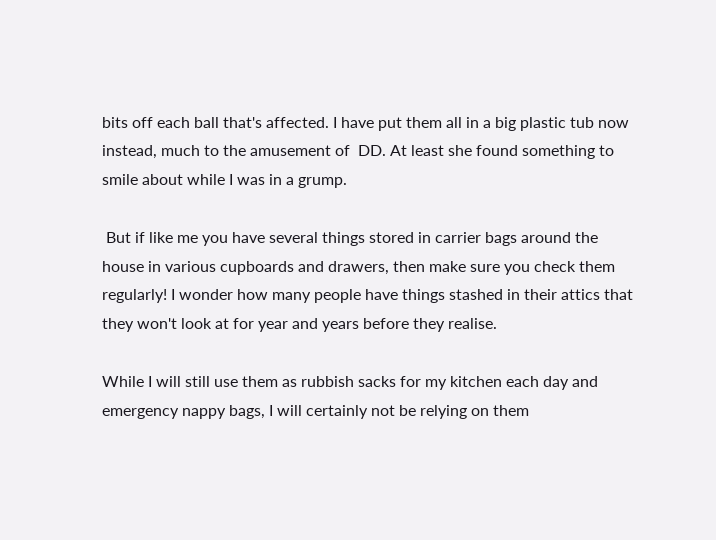bits off each ball that's affected. I have put them all in a big plastic tub now instead, much to the amusement of  DD. At least she found something to smile about while I was in a grump.

 But if like me you have several things stored in carrier bags around the house in various cupboards and drawers, then make sure you check them regularly! I wonder how many people have things stashed in their attics that they won't look at for year and years before they realise.

While I will still use them as rubbish sacks for my kitchen each day and emergency nappy bags, I will certainly not be relying on them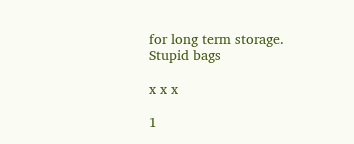for long term storage.
Stupid bags

x x x

1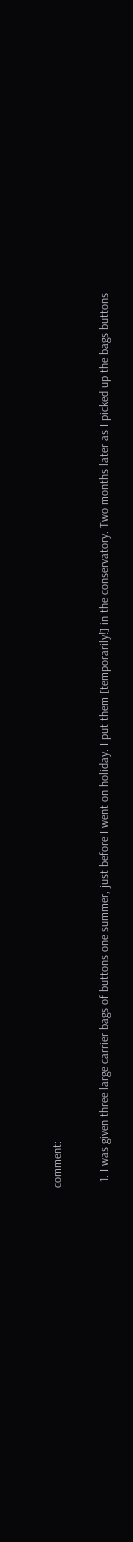comment:

  1. I was given three large carrier bags of buttons one summer, just before I went on holiday. I put them [temporarily!] in the conservatory. Two months later as I picked up the bags buttons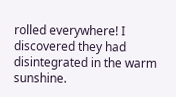rolled everywhere! I discovered they had disintegrated in the warm sunshine.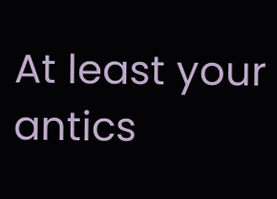At least your antics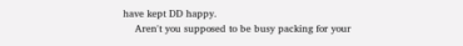have kept DD happy.
    Aren't you supposed to be busy packing for your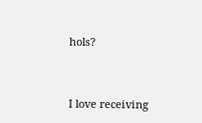hols?


I love receiving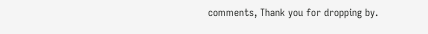comments, Thank you for dropping by.